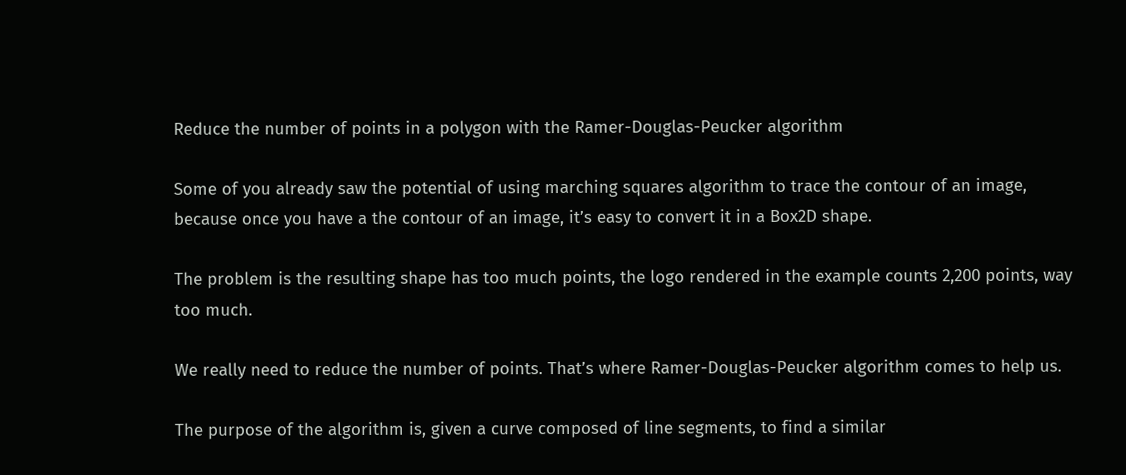Reduce the number of points in a polygon with the Ramer-Douglas-Peucker algorithm

Some of you already saw the potential of using marching squares algorithm to trace the contour of an image, because once you have a the contour of an image, it’s easy to convert it in a Box2D shape.

The problem is the resulting shape has too much points, the logo rendered in the example counts 2,200 points, way too much.

We really need to reduce the number of points. That’s where Ramer-Douglas-Peucker algorithm comes to help us.

The purpose of the algorithm is, given a curve composed of line segments, to find a similar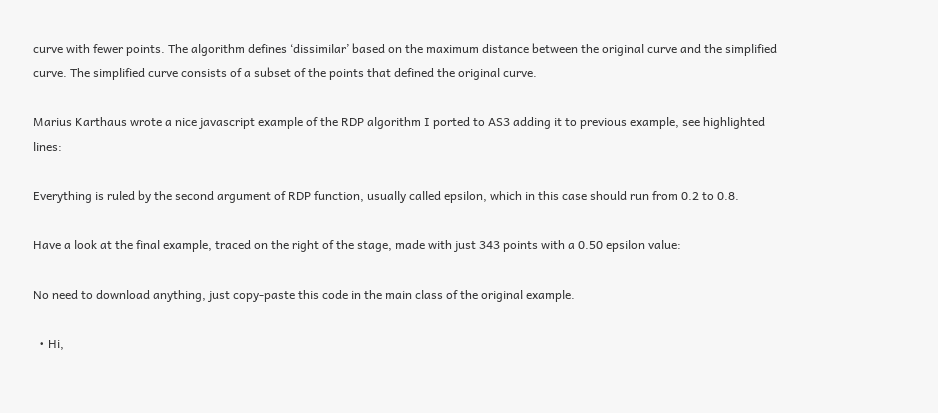curve with fewer points. The algorithm defines ‘dissimilar’ based on the maximum distance between the original curve and the simplified curve. The simplified curve consists of a subset of the points that defined the original curve.

Marius Karthaus wrote a nice javascript example of the RDP algorithm I ported to AS3 adding it to previous example, see highlighted lines:

Everything is ruled by the second argument of RDP function, usually called epsilon, which in this case should run from 0.2 to 0.8.

Have a look at the final example, traced on the right of the stage, made with just 343 points with a 0.50 epsilon value:

No need to download anything, just copy-paste this code in the main class of the original example.

  • Hi,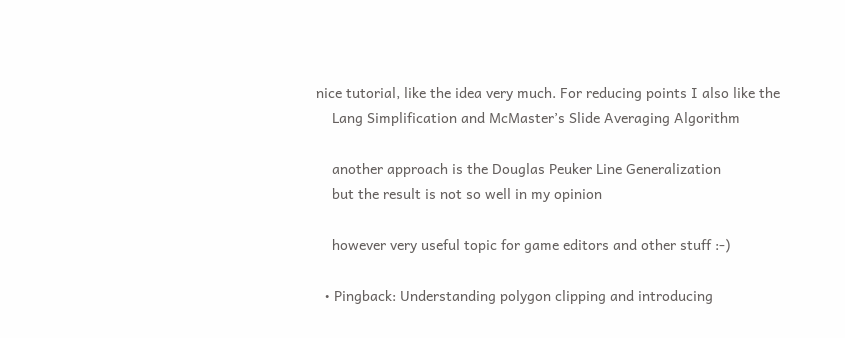nice tutorial, like the idea very much. For reducing points I also like the
    Lang Simplification and McMaster’s Slide Averaging Algorithm

    another approach is the Douglas Peuker Line Generalization
    but the result is not so well in my opinion

    however very useful topic for game editors and other stuff :-)

  • Pingback: Understanding polygon clipping and introducing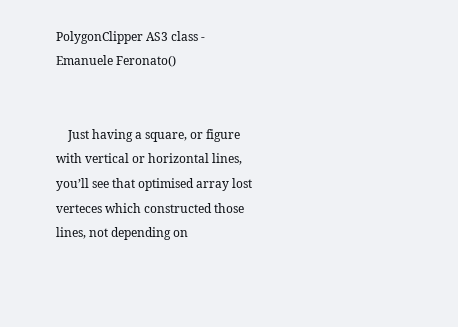PolygonClipper AS3 class - Emanuele Feronato()


    Just having a square, or figure with vertical or horizontal lines, you’ll see that optimised array lost verteces which constructed those lines, not depending on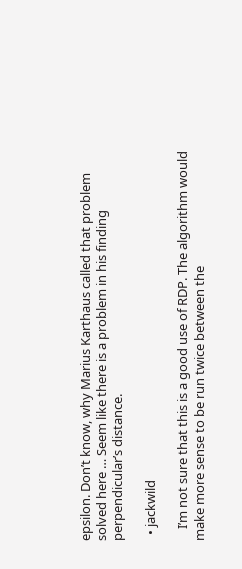epsilon. Don’t know, why Marius Karthaus called that problem solved here … Seem like there is a problem in his finding perpendicular’s distance.

  • jackwild

    I’m not sure that this is a good use of RDP. The algorithm would make more sense to be run twice between the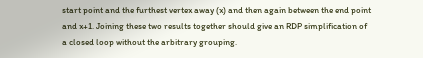start point and the furthest vertex away (x) and then again between the end point and x+1. Joining these two results together should give an RDP simplification of a closed loop without the arbitrary grouping.